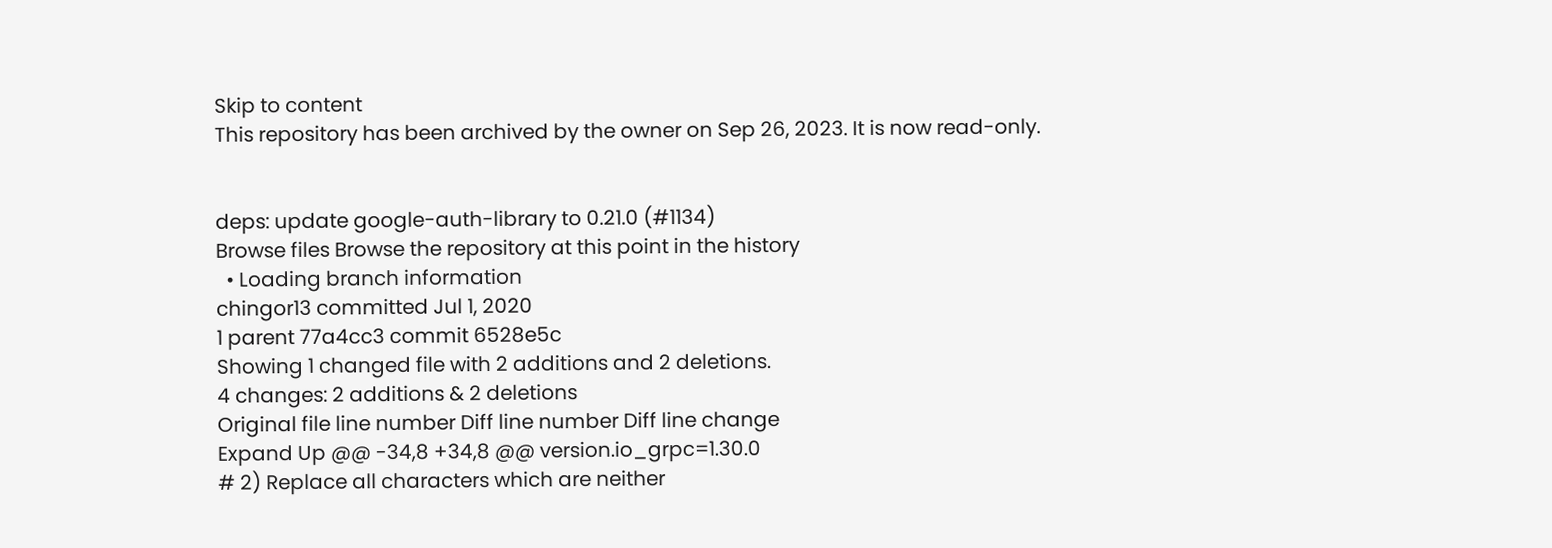Skip to content
This repository has been archived by the owner on Sep 26, 2023. It is now read-only.


deps: update google-auth-library to 0.21.0 (#1134)
Browse files Browse the repository at this point in the history
  • Loading branch information
chingor13 committed Jul 1, 2020
1 parent 77a4cc3 commit 6528e5c
Showing 1 changed file with 2 additions and 2 deletions.
4 changes: 2 additions & 2 deletions
Original file line number Diff line number Diff line change
Expand Up @@ -34,8 +34,8 @@ version.io_grpc=1.30.0
# 2) Replace all characters which are neither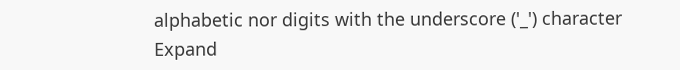alphabetic nor digits with the underscore ('_') character
Expand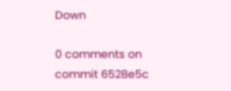Down

0 comments on commit 6528e5c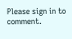Please sign in to comment.